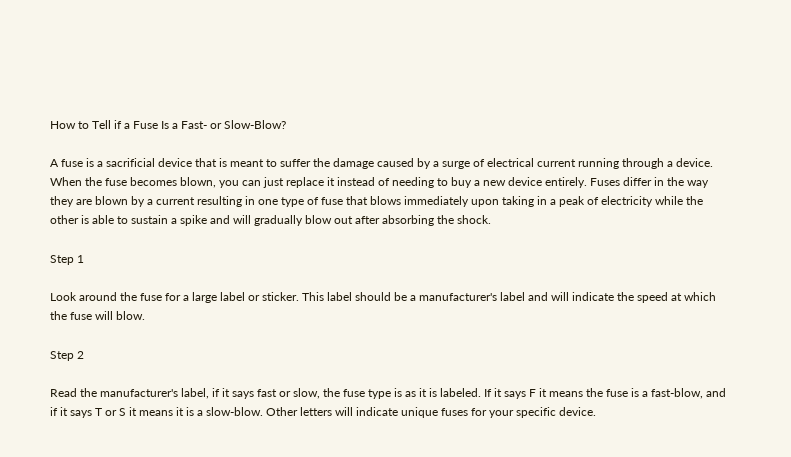How to Tell if a Fuse Is a Fast- or Slow-Blow?

A fuse is a sacrificial device that is meant to suffer the damage caused by a surge of electrical current running through a device. When the fuse becomes blown, you can just replace it instead of needing to buy a new device entirely. Fuses differ in the way they are blown by a current resulting in one type of fuse that blows immediately upon taking in a peak of electricity while the other is able to sustain a spike and will gradually blow out after absorbing the shock.

Step 1

Look around the fuse for a large label or sticker. This label should be a manufacturer's label and will indicate the speed at which the fuse will blow.

Step 2

Read the manufacturer's label, if it says fast or slow, the fuse type is as it is labeled. If it says F it means the fuse is a fast-blow, and if it says T or S it means it is a slow-blow. Other letters will indicate unique fuses for your specific device.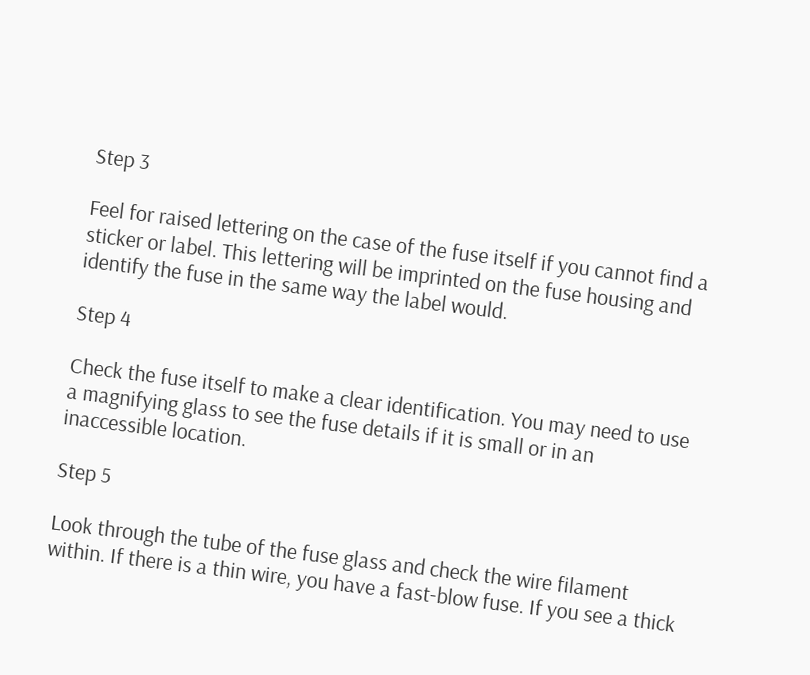Step 3

Feel for raised lettering on the case of the fuse itself if you cannot find a sticker or label. This lettering will be imprinted on the fuse housing and identify the fuse in the same way the label would.

Step 4

Check the fuse itself to make a clear identification. You may need to use a magnifying glass to see the fuse details if it is small or in an inaccessible location.

Step 5

Look through the tube of the fuse glass and check the wire filament within. If there is a thin wire, you have a fast-blow fuse. If you see a thick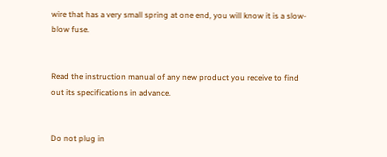wire that has a very small spring at one end, you will know it is a slow-blow fuse.


Read the instruction manual of any new product you receive to find out its specifications in advance.


Do not plug in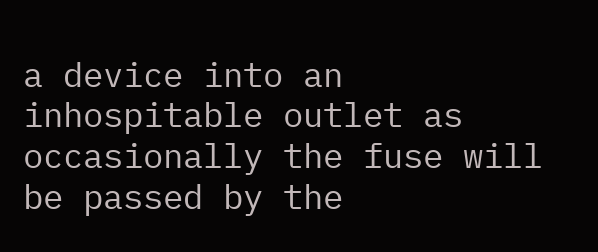a device into an inhospitable outlet as occasionally the fuse will be passed by the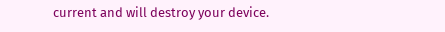current and will destroy your device.